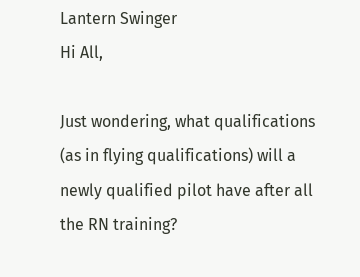Lantern Swinger
Hi All,

Just wondering, what qualifications (as in flying qualifications) will a newly qualified pilot have after all the RN training?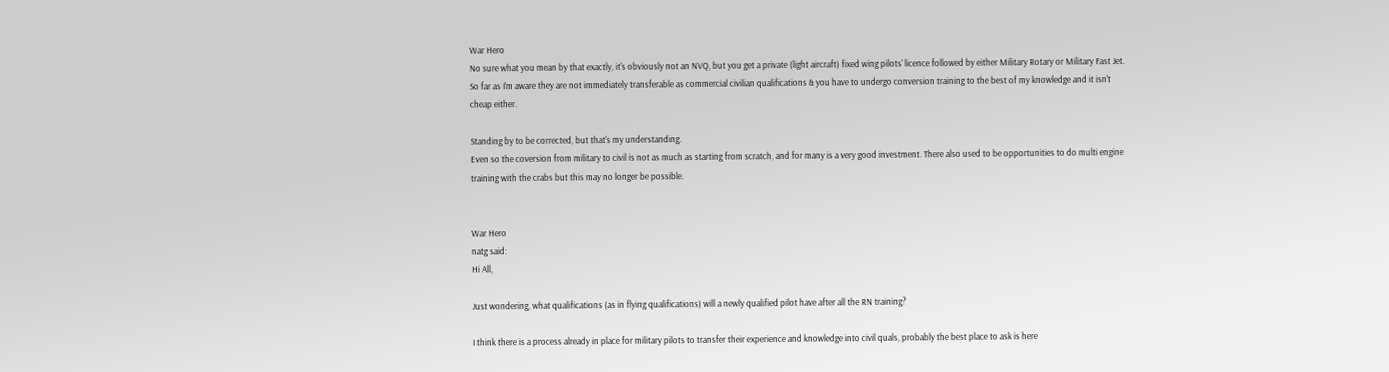War Hero
No sure what you mean by that exactly, it's obviously not an NVQ, but you get a private (light aircraft) fixed wing pilots' licence followed by either Military Rotary or Military Fast Jet. So far as I'm aware they are not immediately transferable as commercial civilian qualifications & you have to undergo conversion training to the best of my knowledge and it isn't cheap either.

Standing by to be corrected, but that's my understanding.
Even so the coversion from military to civil is not as much as starting from scratch, and for many is a very good investment. There also used to be opportunities to do multi engine training with the crabs but this may no longer be possible.


War Hero
natg said:
Hi All,

Just wondering, what qualifications (as in flying qualifications) will a newly qualified pilot have after all the RN training?

I think there is a process already in place for military pilots to transfer their experience and knowledge into civil quals, probably the best place to ask is here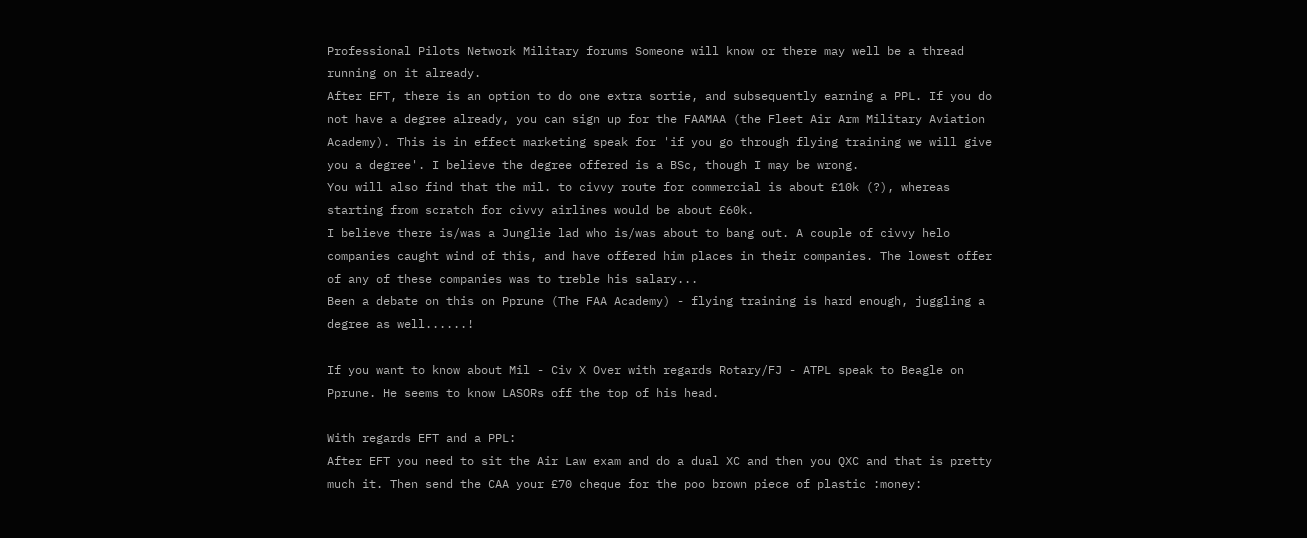Professional Pilots Network Military forums Someone will know or there may well be a thread running on it already.
After EFT, there is an option to do one extra sortie, and subsequently earning a PPL. If you do not have a degree already, you can sign up for the FAAMAA (the Fleet Air Arm Military Aviation Academy). This is in effect marketing speak for 'if you go through flying training we will give you a degree'. I believe the degree offered is a BSc, though I may be wrong.
You will also find that the mil. to civvy route for commercial is about £10k (?), whereas starting from scratch for civvy airlines would be about £60k.
I believe there is/was a Junglie lad who is/was about to bang out. A couple of civvy helo companies caught wind of this, and have offered him places in their companies. The lowest offer of any of these companies was to treble his salary...
Been a debate on this on Pprune (The FAA Academy) - flying training is hard enough, juggling a degree as well......!

If you want to know about Mil - Civ X Over with regards Rotary/FJ - ATPL speak to Beagle on Pprune. He seems to know LASORs off the top of his head.

With regards EFT and a PPL:
After EFT you need to sit the Air Law exam and do a dual XC and then you QXC and that is pretty much it. Then send the CAA your £70 cheque for the poo brown piece of plastic :money: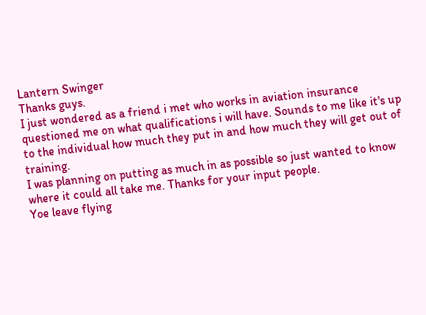Lantern Swinger
Thanks guys.
I just wondered as a friend i met who works in aviation insurance questioned me on what qualifications i will have. Sounds to me like it's up to the individual how much they put in and how much they will get out of training.
I was planning on putting as much in as possible so just wanted to know where it could all take me. Thanks for your input people.
Yoe leave flying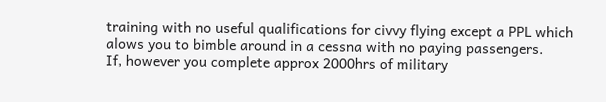training with no useful qualifications for civvy flying except a PPL which alows you to bimble around in a cessna with no paying passengers.
If, however you complete approx 2000hrs of military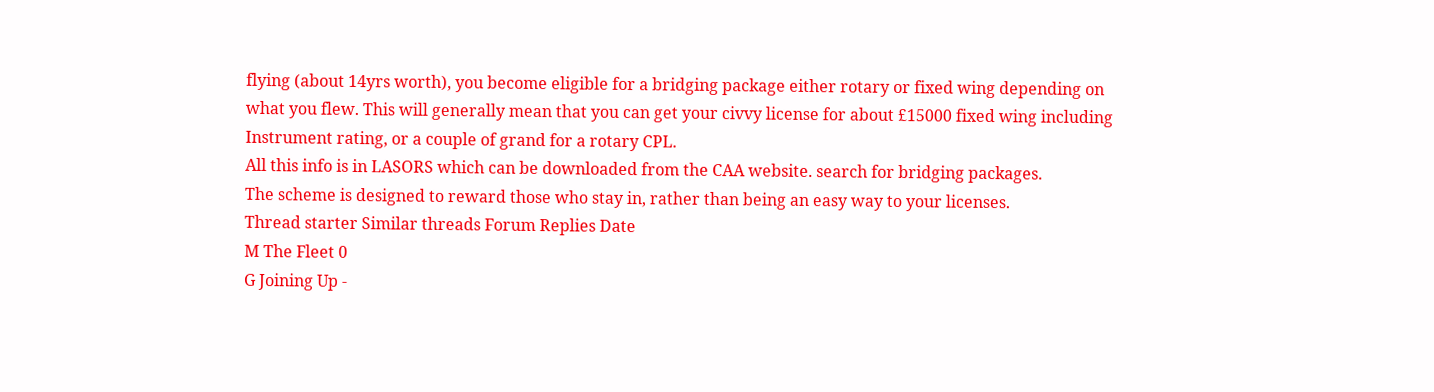flying (about 14yrs worth), you become eligible for a bridging package either rotary or fixed wing depending on what you flew. This will generally mean that you can get your civvy license for about £15000 fixed wing including Instrument rating, or a couple of grand for a rotary CPL.
All this info is in LASORS which can be downloaded from the CAA website. search for bridging packages.
The scheme is designed to reward those who stay in, rather than being an easy way to your licenses.
Thread starter Similar threads Forum Replies Date
M The Fleet 0
G Joining Up -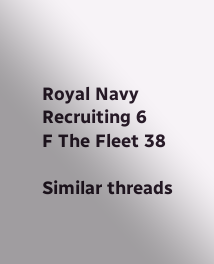Royal Navy Recruiting 6
F The Fleet 38

Similar threads